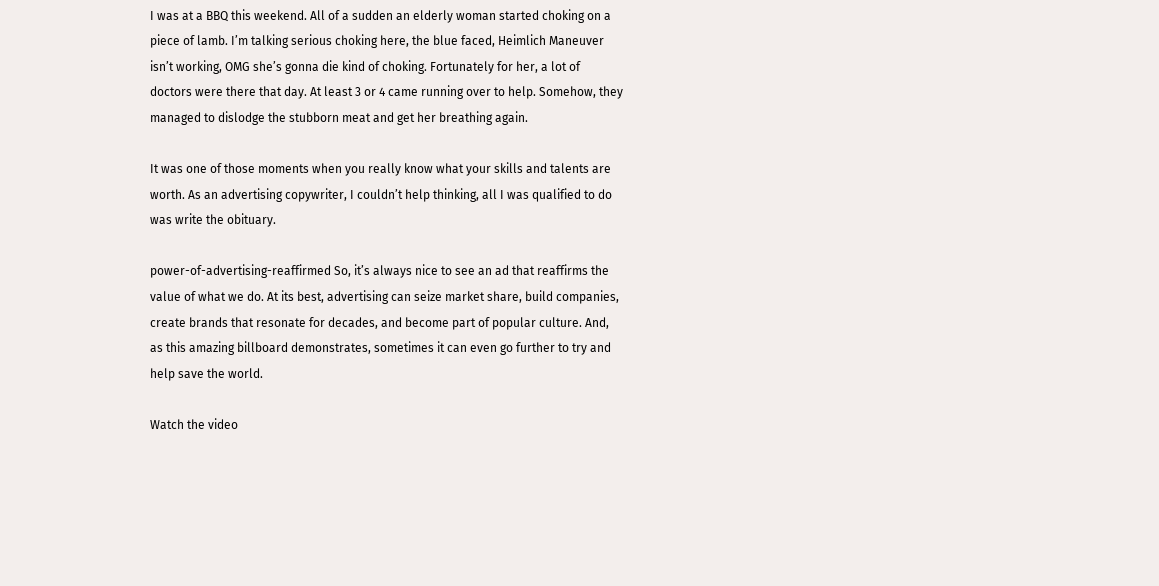I was at a BBQ this weekend. All of a sudden an elderly woman started choking on a piece of lamb. I’m talking serious choking here, the blue faced, Heimlich Maneuver isn’t working, OMG she’s gonna die kind of choking. Fortunately for her, a lot of doctors were there that day. At least 3 or 4 came running over to help. Somehow, they managed to dislodge the stubborn meat and get her breathing again.

It was one of those moments when you really know what your skills and talents are worth. As an advertising copywriter, I couldn’t help thinking, all I was qualified to do was write the obituary.

power-of-advertising-reaffirmed So, it’s always nice to see an ad that reaffirms the value of what we do. At its best, advertising can seize market share, build companies, create brands that resonate for decades, and become part of popular culture. And, as this amazing billboard demonstrates, sometimes it can even go further to try and help save the world.

Watch the video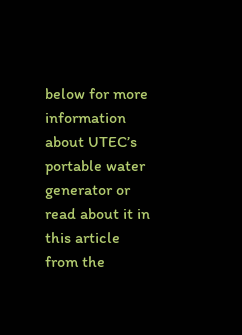below for more information about UTEC’s portable water generator or read about it in this article from the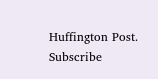Huffington Post.
Subscribe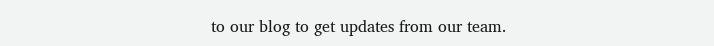to our blog to get updates from our team.